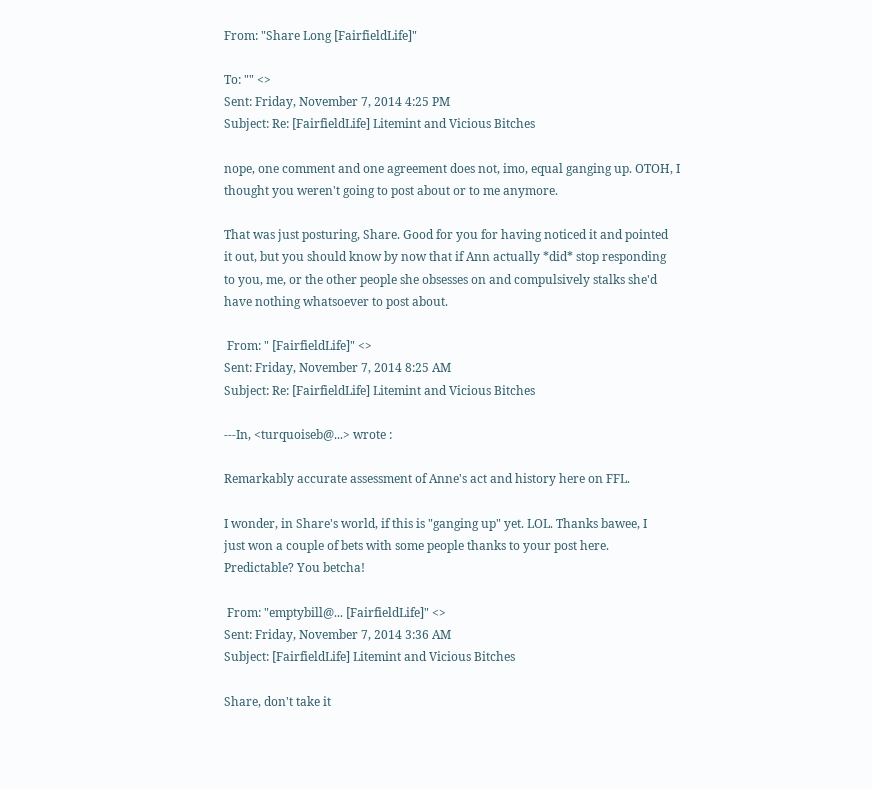From: "Share Long [FairfieldLife]"

To: "" <>
Sent: Friday, November 7, 2014 4:25 PM
Subject: Re: [FairfieldLife] Litemint and Vicious Bitches

nope, one comment and one agreement does not, imo, equal ganging up. OTOH, I
thought you weren't going to post about or to me anymore.

That was just posturing, Share. Good for you for having noticed it and pointed
it out, but you should know by now that if Ann actually *did* stop responding
to you, me, or the other people she obsesses on and compulsively stalks she'd
have nothing whatsoever to post about.

 From: " [FairfieldLife]" <>
Sent: Friday, November 7, 2014 8:25 AM
Subject: Re: [FairfieldLife] Litemint and Vicious Bitches

---In, <turquoiseb@...> wrote :

Remarkably accurate assessment of Anne's act and history here on FFL.

I wonder, in Share's world, if this is "ganging up" yet. LOL. Thanks bawee, I
just won a couple of bets with some people thanks to your post here.
Predictable? You betcha!

 From: "emptybill@... [FairfieldLife]" <>
Sent: Friday, November 7, 2014 3:36 AM
Subject: [FairfieldLife] Litemint and Vicious Bitches

Share, don't take it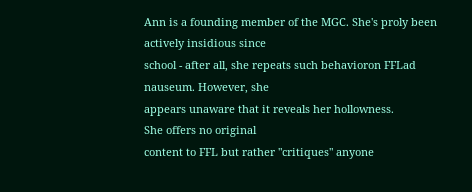Ann is a founding member of the MGC. She's proly been actively insidious since
school - after all, she repeats such behavioron FFLad nauseum. However, she
appears unaware that it reveals her hollowness.
She offers no original
content to FFL but rather "critiques" anyone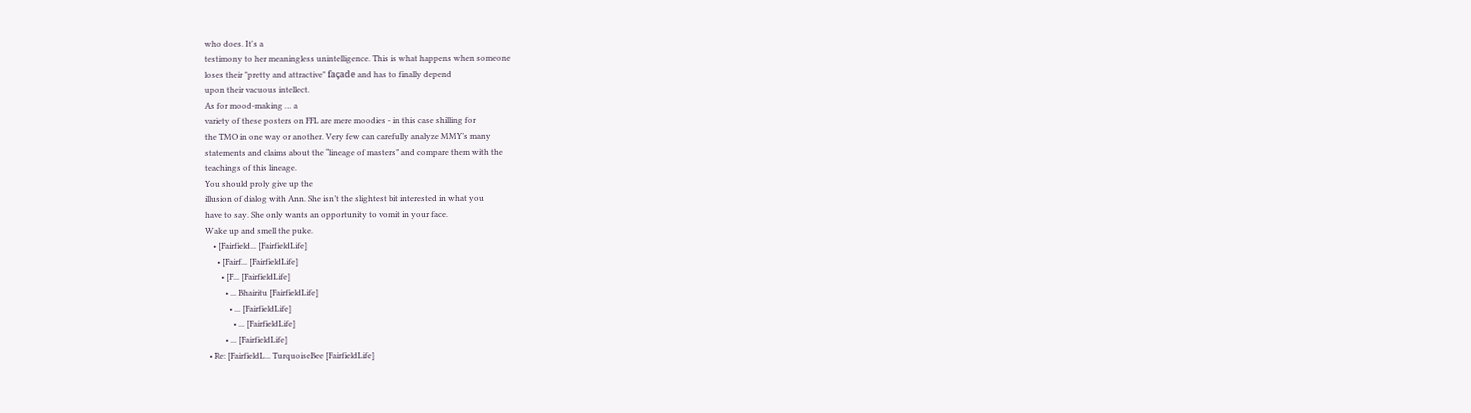who does. It's a
testimony to her meaningless unintelligence. This is what happens when someone
loses their "pretty and attractive" façade and has to finally depend
upon their vacuous intellect.
As for mood-making … a
variety of these posters on FFL are mere moodies - in this case shilling for
the TMO in one way or another. Very few can carefully analyze MMY’s many
statements and claims about the “lineage of masters” and compare them with the
teachings of this lineage.
You should proly give up the
illusion of dialog with Ann. She isn’t the slightest bit interested in what you
have to say. She only wants an opportunity to vomit in your face.
Wake up and smell the puke.
    • [Fairfield... [FairfieldLife]
      • [Fairf... [FairfieldLife]
        • [F... [FairfieldLife]
          • ... Bhairitu [FairfieldLife]
            • ... [FairfieldLife]
              • ... [FairfieldLife]
          • ... [FairfieldLife]
  • Re: [FairfieldL... TurquoiseBee [FairfieldLife]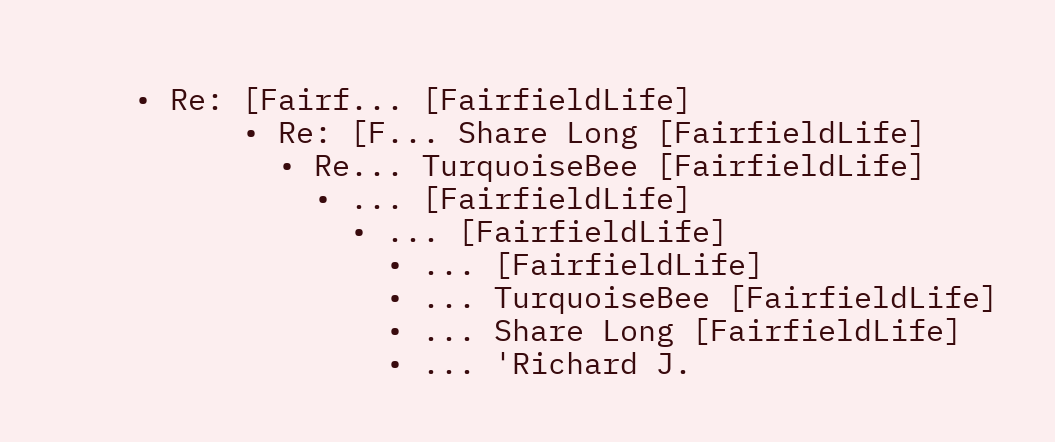• Re: [Fairf... [FairfieldLife]
      • Re: [F... Share Long [FairfieldLife]
        • Re... TurquoiseBee [FairfieldLife]
          • ... [FairfieldLife]
            • ... [FairfieldLife]
              • ... [FairfieldLife]
              • ... TurquoiseBee [FairfieldLife]
              • ... Share Long [FairfieldLife]
              • ... 'Richard J.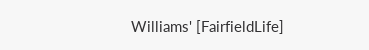Williams' [FairfieldLife]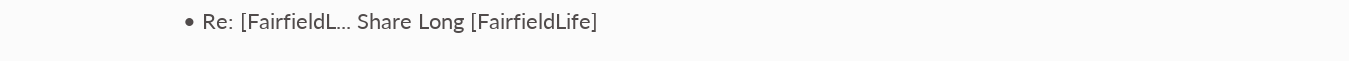• Re: [FairfieldL... Share Long [FairfieldLife]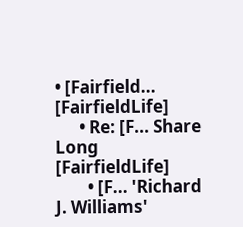• [Fairfield... [FairfieldLife]
      • Re: [F... Share Long [FairfieldLife]
        • [F... 'Richard J. Williams'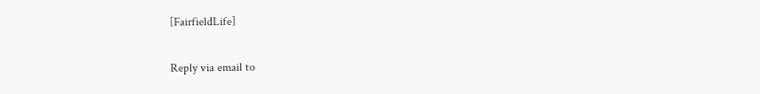[FairfieldLife]

Reply via email to